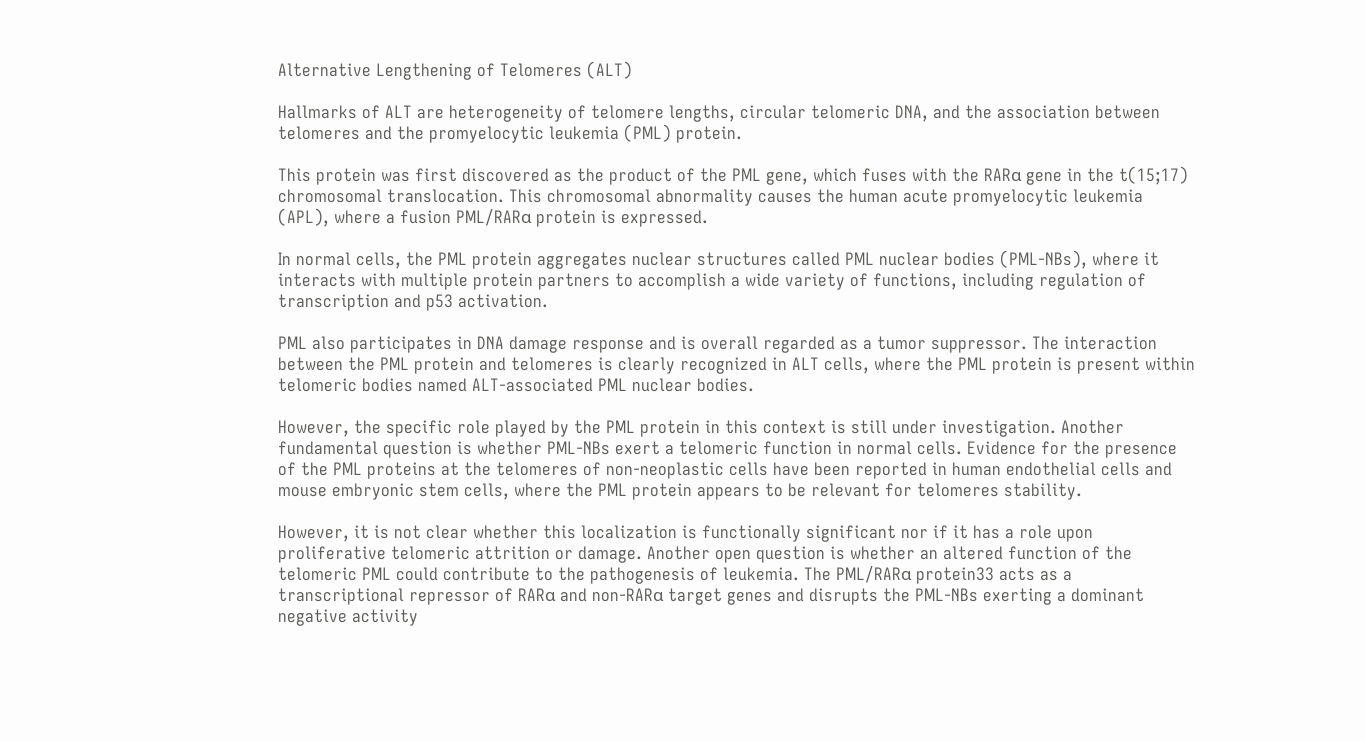Alternative Lengthening of Telomeres (ALT)

Hallmarks of ALT are heterogeneity of telomere lengths, circular telomeric DNA, and the association between telomeres and the promyelocytic leukemia (PML) protein.

This protein was first discovered as the product of the PML gene, which fuses with the RARα gene in the t(15;17) chromosomal translocation. This chromosomal abnormality causes the human acute promyelocytic leukemia (APL), where a fusion PML/RARα protein is expressed.

In normal cells, the PML protein aggregates nuclear structures called PML nuclear bodies (PML-NBs), where it interacts with multiple protein partners to accomplish a wide variety of functions, including regulation of transcription and p53 activation.

PML also participates in DNA damage response and is overall regarded as a tumor suppressor. The interaction between the PML protein and telomeres is clearly recognized in ALT cells, where the PML protein is present within telomeric bodies named ALT-associated PML nuclear bodies.

However, the specific role played by the PML protein in this context is still under investigation. Another fundamental question is whether PML-NBs exert a telomeric function in normal cells. Evidence for the presence of the PML proteins at the telomeres of non-neoplastic cells have been reported in human endothelial cells and mouse embryonic stem cells, where the PML protein appears to be relevant for telomeres stability.

However, it is not clear whether this localization is functionally significant nor if it has a role upon proliferative telomeric attrition or damage. Another open question is whether an altered function of the telomeric PML could contribute to the pathogenesis of leukemia. The PML/RARα protein33 acts as a transcriptional repressor of RARα and non-RARα target genes and disrupts the PML-NBs exerting a dominant negative activity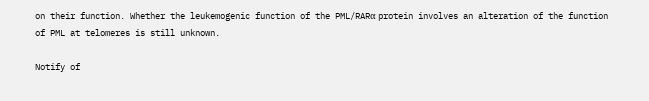on their function. Whether the leukemogenic function of the PML/RARα protein involves an alteration of the function of PML at telomeres is still unknown.

Notify of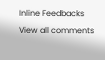Inline Feedbacks
View all comments